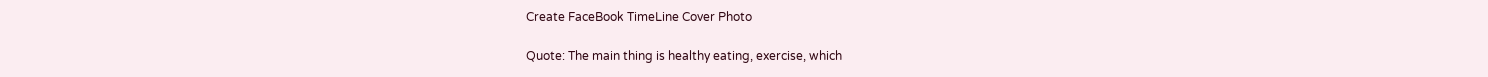Create FaceBook TimeLine Cover Photo

Quote: The main thing is healthy eating, exercise, which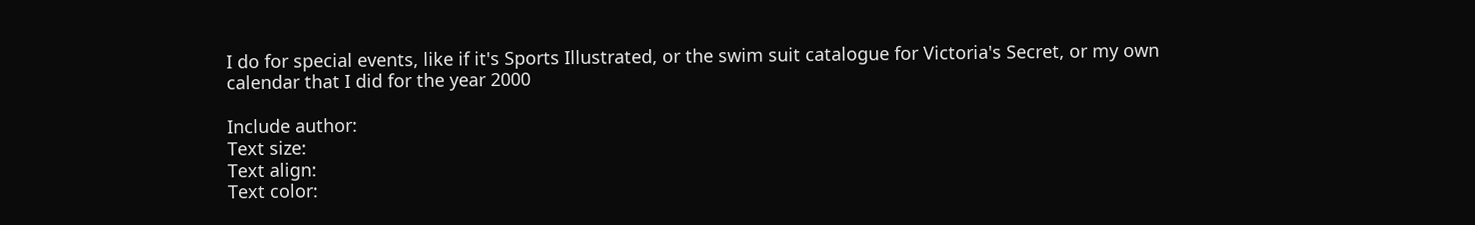I do for special events, like if it's Sports Illustrated, or the swim suit catalogue for Victoria's Secret, or my own calendar that I did for the year 2000

Include author:
Text size:
Text align:
Text color: